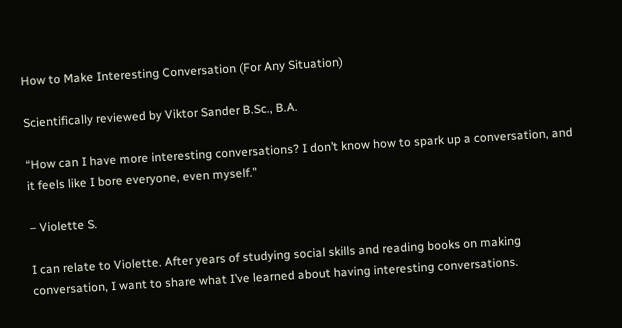How to Make Interesting Conversation (For Any Situation)

Scientifically reviewed by Viktor Sander B.Sc., B.A.

“How can I have more interesting conversations? I don’t know how to spark up a conversation, and it feels like I bore everyone, even myself.”

– Violette S.

I can relate to Violette. After years of studying social skills and reading books on making conversation, I want to share what I’ve learned about having interesting conversations.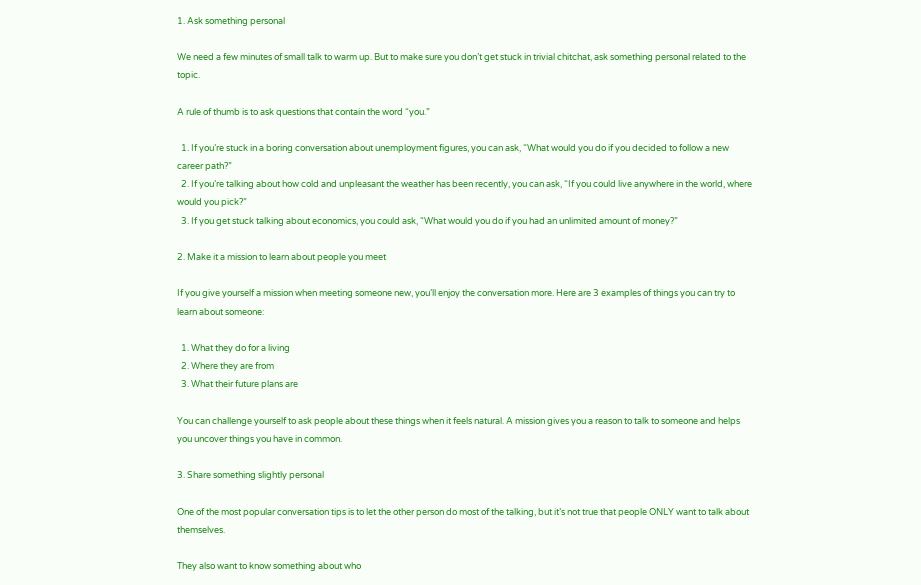1. Ask something personal

We need a few minutes of small talk to warm up. But to make sure you don’t get stuck in trivial chitchat, ask something personal related to the topic.

A rule of thumb is to ask questions that contain the word “you.”

  1. If you’re stuck in a boring conversation about unemployment figures, you can ask, “What would you do if you decided to follow a new career path?”
  2. If you’re talking about how cold and unpleasant the weather has been recently, you can ask, “If you could live anywhere in the world, where would you pick?”
  3. If you get stuck talking about economics, you could ask, “What would you do if you had an unlimited amount of money?”

2. Make it a mission to learn about people you meet

If you give yourself a mission when meeting someone new, you’ll enjoy the conversation more. Here are 3 examples of things you can try to learn about someone:

  1. What they do for a living
  2. Where they are from
  3. What their future plans are

You can challenge yourself to ask people about these things when it feels natural. A mission gives you a reason to talk to someone and helps you uncover things you have in common.

3. Share something slightly personal

One of the most popular conversation tips is to let the other person do most of the talking, but it’s not true that people ONLY want to talk about themselves.

They also want to know something about who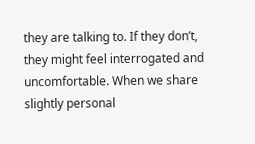they are talking to. If they don’t, they might feel interrogated and uncomfortable. When we share slightly personal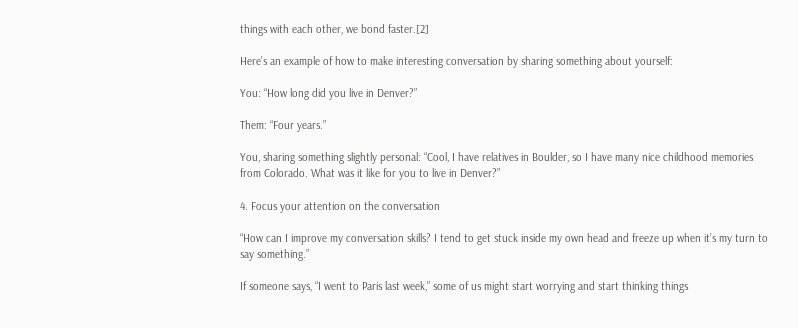things with each other, we bond faster.[2]

Here’s an example of how to make interesting conversation by sharing something about yourself:

You: “How long did you live in Denver?”

Them: “Four years.”

You, sharing something slightly personal: “Cool, I have relatives in Boulder, so I have many nice childhood memories from Colorado. What was it like for you to live in Denver?”

4. Focus your attention on the conversation

“How can I improve my conversation skills? I tend to get stuck inside my own head and freeze up when it’s my turn to say something.”

If someone says, “I went to Paris last week,” some of us might start worrying and start thinking things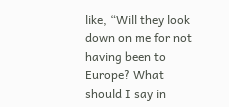like, “Will they look down on me for not having been to Europe? What should I say in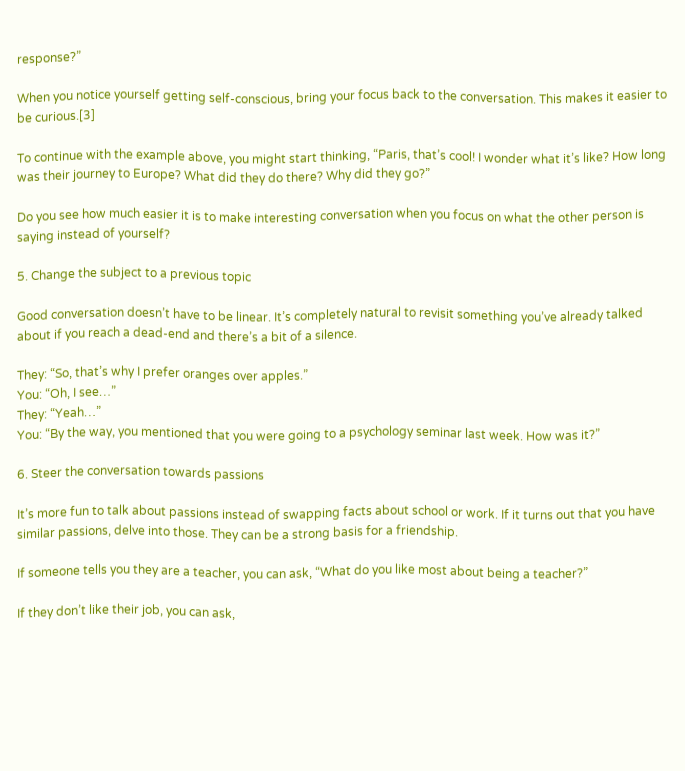response?”

When you notice yourself getting self-conscious, bring your focus back to the conversation. This makes it easier to be curious.[3]

To continue with the example above, you might start thinking, “Paris, that’s cool! I wonder what it’s like? How long was their journey to Europe? What did they do there? Why did they go?”

Do you see how much easier it is to make interesting conversation when you focus on what the other person is saying instead of yourself?

5. Change the subject to a previous topic

Good conversation doesn’t have to be linear. It’s completely natural to revisit something you’ve already talked about if you reach a dead-end and there’s a bit of a silence.

They: “So, that’s why I prefer oranges over apples.”
You: “Oh, I see…”
They: “Yeah…”
You: “By the way, you mentioned that you were going to a psychology seminar last week. How was it?”

6. Steer the conversation towards passions

It’s more fun to talk about passions instead of swapping facts about school or work. If it turns out that you have similar passions, delve into those. They can be a strong basis for a friendship.

If someone tells you they are a teacher, you can ask, “What do you like most about being a teacher?”

If they don’t like their job, you can ask,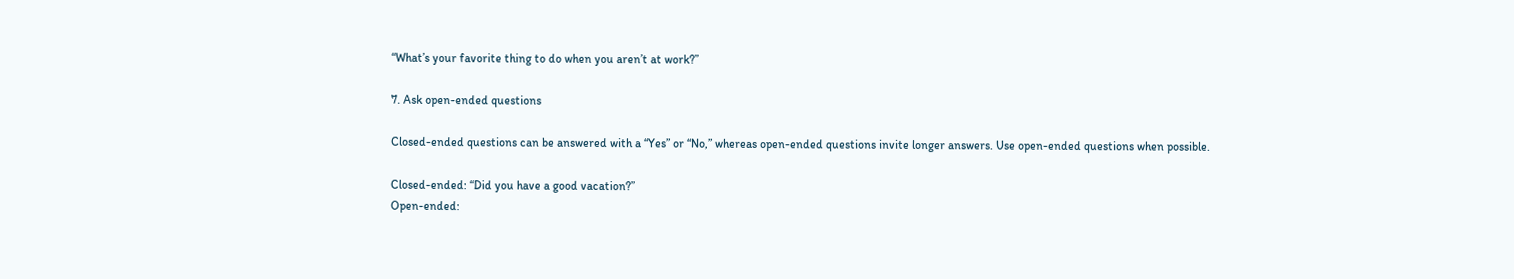“What’s your favorite thing to do when you aren’t at work?”

7. Ask open-ended questions

Closed-ended questions can be answered with a “Yes” or “No,” whereas open-ended questions invite longer answers. Use open-ended questions when possible.

Closed-ended: “Did you have a good vacation?”
Open-ended: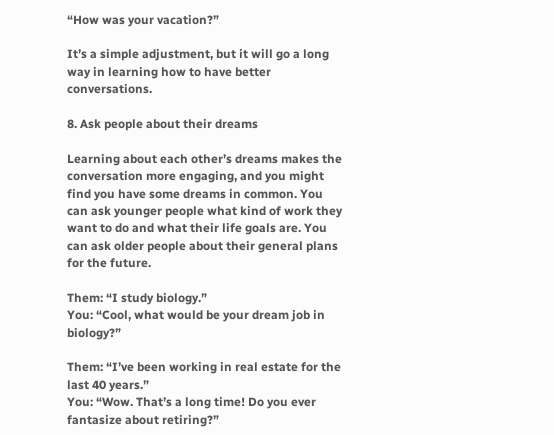“How was your vacation?”

It’s a simple adjustment, but it will go a long way in learning how to have better conversations.

8. Ask people about their dreams

Learning about each other’s dreams makes the conversation more engaging, and you might find you have some dreams in common. You can ask younger people what kind of work they want to do and what their life goals are. You can ask older people about their general plans for the future.

Them: “I study biology.”
You: “Cool, what would be your dream job in biology?”

Them: “I’ve been working in real estate for the last 40 years.”
You: “Wow. That’s a long time! Do you ever fantasize about retiring?”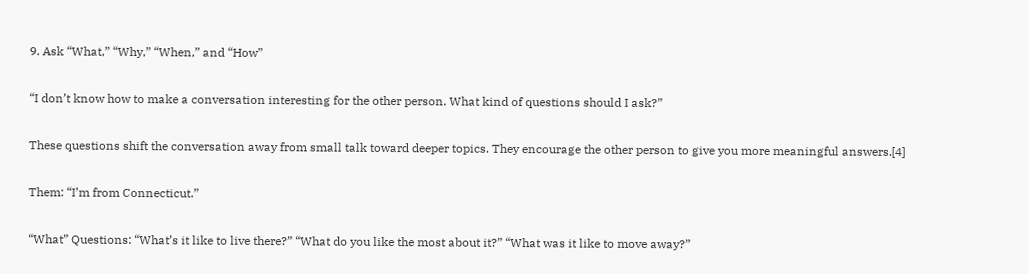9. Ask “What,” “Why,” “When,” and “How”

“I don’t know how to make a conversation interesting for the other person. What kind of questions should I ask?”

These questions shift the conversation away from small talk toward deeper topics. They encourage the other person to give you more meaningful answers.[4]

Them: “I’m from Connecticut.”

“What” Questions: “What’s it like to live there?” “What do you like the most about it?” “What was it like to move away?”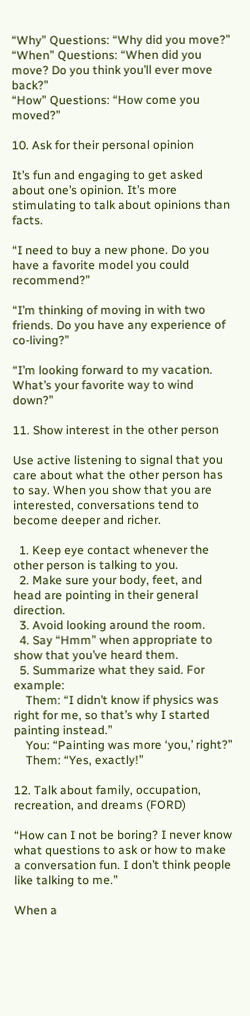“Why” Questions: “Why did you move?”
“When” Questions: “When did you move? Do you think you’ll ever move back?”
“How” Questions: “How come you moved?”

10. Ask for their personal opinion

It’s fun and engaging to get asked about one’s opinion. It’s more stimulating to talk about opinions than facts.

“I need to buy a new phone. Do you have a favorite model you could recommend?”

“I’m thinking of moving in with two friends. Do you have any experience of co-living?”

“I’m looking forward to my vacation. What’s your favorite way to wind down?”

11. Show interest in the other person

Use active listening to signal that you care about what the other person has to say. When you show that you are interested, conversations tend to become deeper and richer.

  1. Keep eye contact whenever the other person is talking to you.
  2. Make sure your body, feet, and head are pointing in their general direction.
  3. Avoid looking around the room.
  4. Say “Hmm” when appropriate to show that you’ve heard them.
  5. Summarize what they said. For example:
    Them: “I didn’t know if physics was right for me, so that’s why I started painting instead.”
    You: “Painting was more ‘you,’ right?”
    Them: “Yes, exactly!”

12. Talk about family, occupation, recreation, and dreams (FORD)

“How can I not be boring? I never know what questions to ask or how to make a conversation fun. I don’t think people like talking to me.”

When a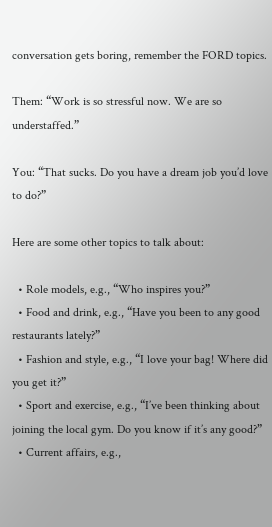conversation gets boring, remember the FORD topics.

Them: “Work is so stressful now. We are so understaffed.”

You: “That sucks. Do you have a dream job you’d love to do?”

Here are some other topics to talk about:

  • Role models, e.g., “Who inspires you?”
  • Food and drink, e.g., “Have you been to any good restaurants lately?”
  • Fashion and style, e.g., “I love your bag! Where did you get it?”
  • Sport and exercise, e.g., “I’ve been thinking about joining the local gym. Do you know if it’s any good?”
  • Current affairs, e.g.,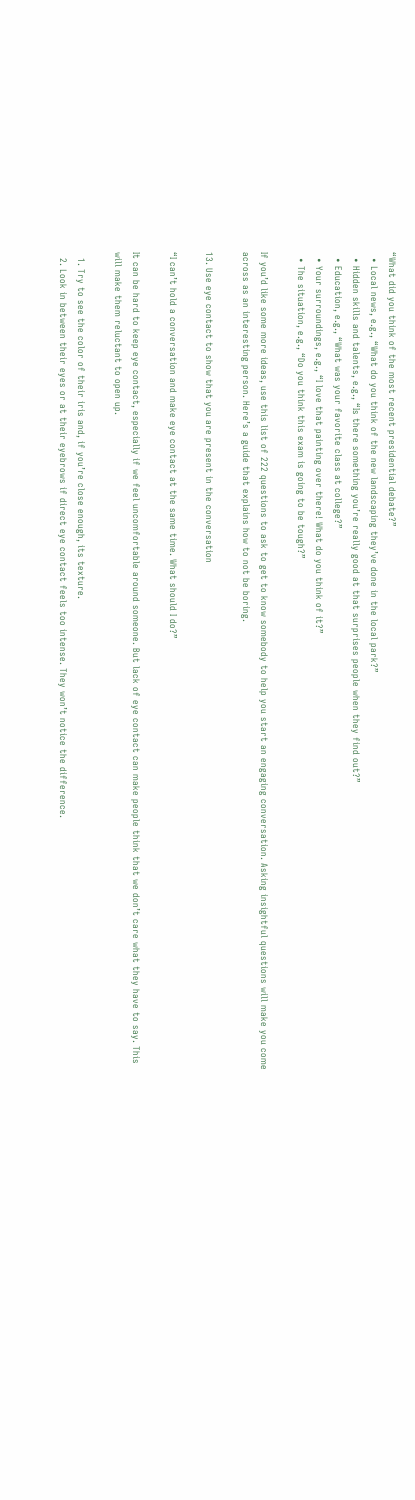“What did you think of the most recent presidential debate?”
  • Local news, e.g., “What do you think of the new landscaping they’ve done in the local park?”
  • Hidden skills and talents, e.g., “Is there something you’re really good at that surprises people when they find out?”
  • Education, e.g., “What was your favorite class at college?”
  • Your surroundings, e.g., “I love that painting over there! What do you think of it?”
  • The situation, e.g., “Do you think this exam is going to be tough?”

If you’d like some more ideas, use this list of 222 questions to ask to get to know somebody to help you start an engaging conversation. Asking insightful questions will make you come across as an interesting person. Here’s a guide that explains how to not be boring.

13. Use eye contact to show that you are present in the conversation

“I can’t hold a conversation and make eye contact at the same time. What should I do?”

It can be hard to keep eye contact, especially if we feel uncomfortable around someone. But lack of eye contact can make people think that we don’t care what they have to say. This will make them reluctant to open up.

  1. Try to see the color of their iris and, if you’re close enough, its texture.
  2. Look in between their eyes or at their eyebrows if direct eye contact feels too intense. They won’t notice the difference.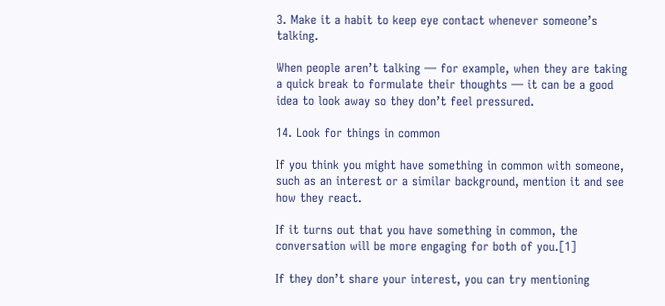3. Make it a habit to keep eye contact whenever someone’s talking.

When people aren’t talking — for example, when they are taking a quick break to formulate their thoughts — it can be a good idea to look away so they don’t feel pressured.

14. Look for things in common

If you think you might have something in common with someone, such as an interest or a similar background, mention it and see how they react.

If it turns out that you have something in common, the conversation will be more engaging for both of you.[1]

If they don’t share your interest, you can try mentioning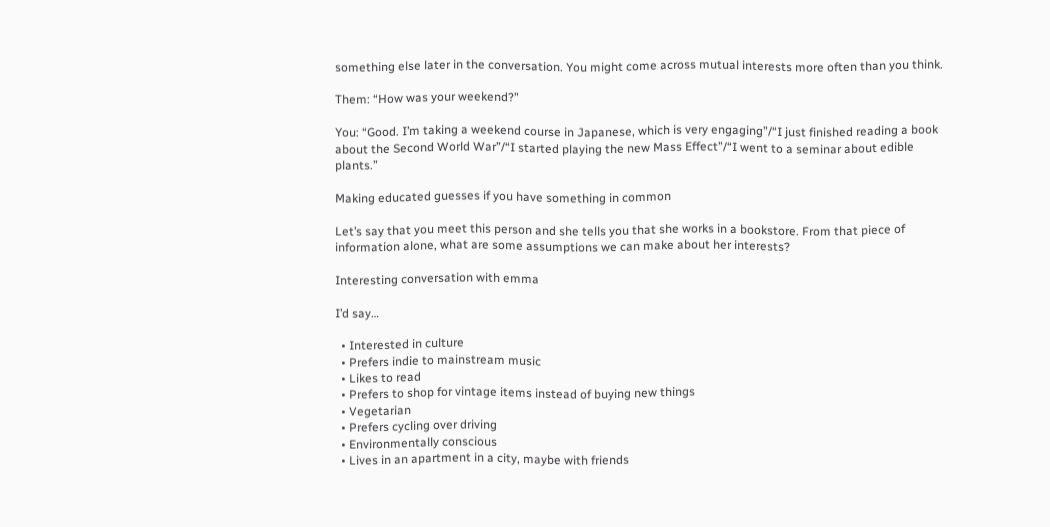something else later in the conversation. You might come across mutual interests more often than you think.

Them: “How was your weekend?”

You: “Good. I’m taking a weekend course in Japanese, which is very engaging”/“I just finished reading a book about the Second World War”/“I started playing the new Mass Effect”/“I went to a seminar about edible plants.”

Making educated guesses if you have something in common

Let’s say that you meet this person and she tells you that she works in a bookstore. From that piece of information alone, what are some assumptions we can make about her interests?

Interesting conversation with emma

I’d say…

  • Interested in culture
  • Prefers indie to mainstream music
  • Likes to read
  • Prefers to shop for vintage items instead of buying new things
  • Vegetarian
  • Prefers cycling over driving
  • Environmentally conscious
  • Lives in an apartment in a city, maybe with friends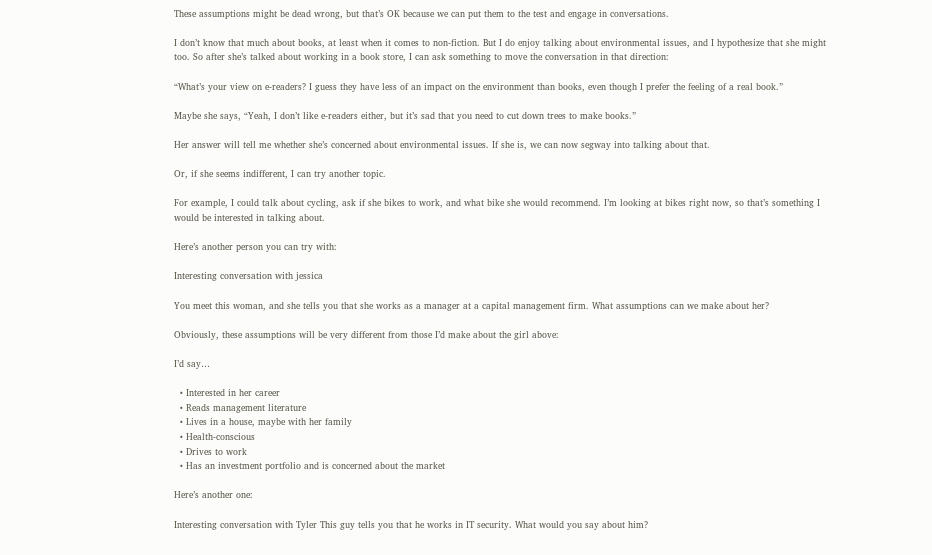These assumptions might be dead wrong, but that’s OK because we can put them to the test and engage in conversations.

I don’t know that much about books, at least when it comes to non-fiction. But I do enjoy talking about environmental issues, and I hypothesize that she might too. So after she’s talked about working in a book store, I can ask something to move the conversation in that direction:

“What’s your view on e-readers? I guess they have less of an impact on the environment than books, even though I prefer the feeling of a real book.”

Maybe she says, “Yeah, I don’t like e-readers either, but it’s sad that you need to cut down trees to make books.”

Her answer will tell me whether she’s concerned about environmental issues. If she is, we can now segway into talking about that.

Or, if she seems indifferent, I can try another topic.

For example, I could talk about cycling, ask if she bikes to work, and what bike she would recommend. I’m looking at bikes right now, so that’s something I would be interested in talking about.

Here’s another person you can try with:

Interesting conversation with jessica

You meet this woman, and she tells you that she works as a manager at a capital management firm. What assumptions can we make about her?

Obviously, these assumptions will be very different from those I’d make about the girl above:

I’d say…

  • Interested in her career
  • Reads management literature
  • Lives in a house, maybe with her family
  • Health-conscious
  • Drives to work
  • Has an investment portfolio and is concerned about the market

Here’s another one:

Interesting conversation with Tyler This guy tells you that he works in IT security. What would you say about him?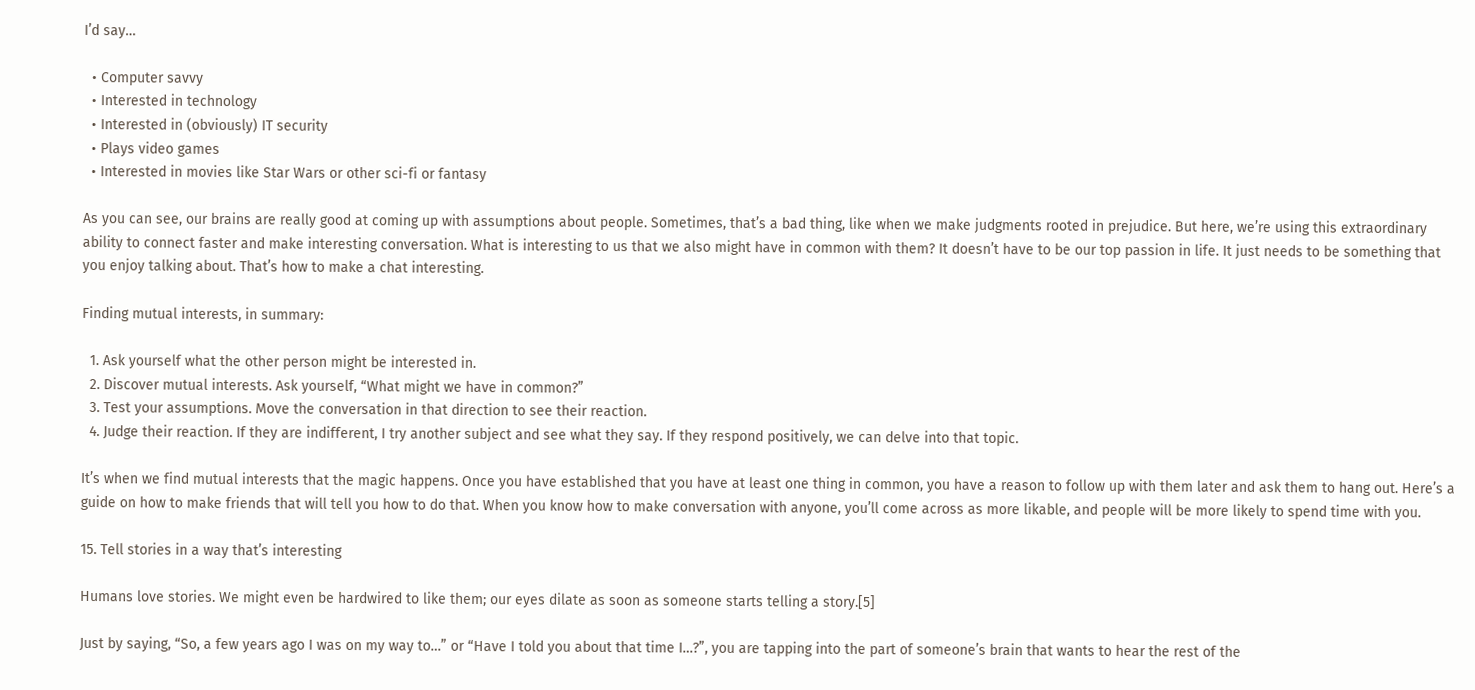I’d say…

  • Computer savvy
  • Interested in technology
  • Interested in (obviously) IT security
  • Plays video games
  • Interested in movies like Star Wars or other sci-fi or fantasy

As you can see, our brains are really good at coming up with assumptions about people. Sometimes, that’s a bad thing, like when we make judgments rooted in prejudice. But here, we’re using this extraordinary ability to connect faster and make interesting conversation. What is interesting to us that we also might have in common with them? It doesn’t have to be our top passion in life. It just needs to be something that you enjoy talking about. That’s how to make a chat interesting.

Finding mutual interests, in summary:

  1. Ask yourself what the other person might be interested in.
  2. Discover mutual interests. Ask yourself, “What might we have in common?”
  3. Test your assumptions. Move the conversation in that direction to see their reaction.
  4. Judge their reaction. If they are indifferent, I try another subject and see what they say. If they respond positively, we can delve into that topic.

It’s when we find mutual interests that the magic happens. Once you have established that you have at least one thing in common, you have a reason to follow up with them later and ask them to hang out. Here’s a guide on how to make friends that will tell you how to do that. When you know how to make conversation with anyone, you’ll come across as more likable, and people will be more likely to spend time with you.

15. Tell stories in a way that’s interesting

Humans love stories. We might even be hardwired to like them; our eyes dilate as soon as someone starts telling a story.[5]

Just by saying, “So, a few years ago I was on my way to…” or “Have I told you about that time I…?”, you are tapping into the part of someone’s brain that wants to hear the rest of the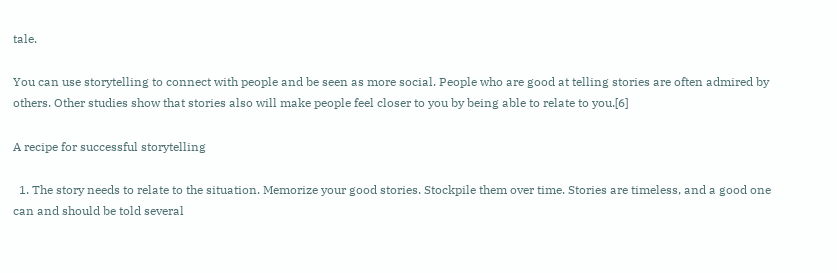tale.

You can use storytelling to connect with people and be seen as more social. People who are good at telling stories are often admired by others. Other studies show that stories also will make people feel closer to you by being able to relate to you.[6]

A recipe for successful storytelling

  1. The story needs to relate to the situation. Memorize your good stories. Stockpile them over time. Stories are timeless, and a good one can and should be told several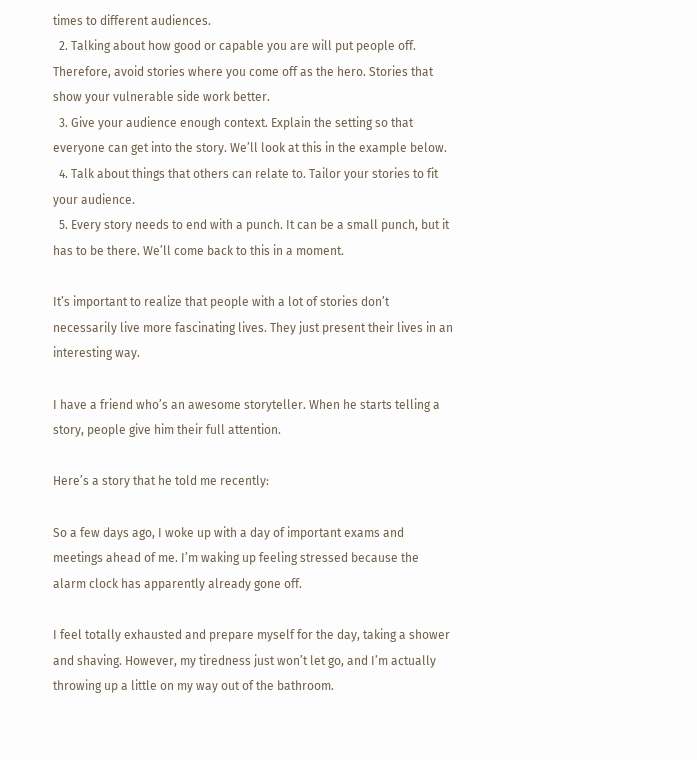times to different audiences.
  2. Talking about how good or capable you are will put people off. Therefore, avoid stories where you come off as the hero. Stories that show your vulnerable side work better.
  3. Give your audience enough context. Explain the setting so that everyone can get into the story. We’ll look at this in the example below.
  4. Talk about things that others can relate to. Tailor your stories to fit your audience.
  5. Every story needs to end with a punch. It can be a small punch, but it has to be there. We’ll come back to this in a moment.

It’s important to realize that people with a lot of stories don’t necessarily live more fascinating lives. They just present their lives in an interesting way.

I have a friend who’s an awesome storyteller. When he starts telling a story, people give him their full attention.

Here’s a story that he told me recently:

So a few days ago, I woke up with a day of important exams and meetings ahead of me. I’m waking up feeling stressed because the alarm clock has apparently already gone off.

I feel totally exhausted and prepare myself for the day, taking a shower and shaving. However, my tiredness just won’t let go, and I’m actually throwing up a little on my way out of the bathroom.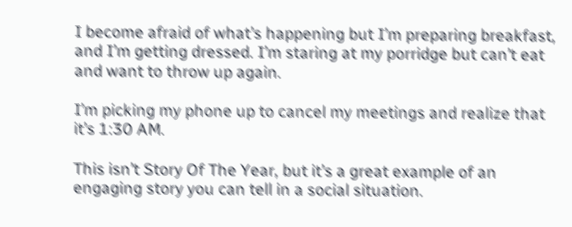I become afraid of what’s happening but I’m preparing breakfast, and I’m getting dressed. I’m staring at my porridge but can’t eat and want to throw up again.

I’m picking my phone up to cancel my meetings and realize that it’s 1:30 AM.

This isn’t Story Of The Year, but it’s a great example of an engaging story you can tell in a social situation.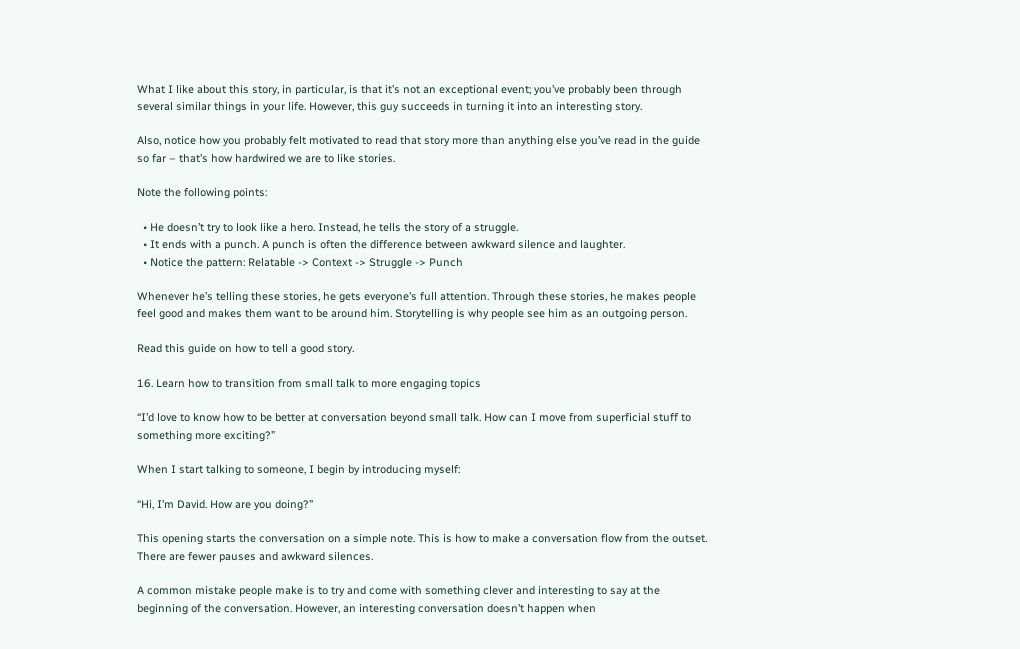What I like about this story, in particular, is that it’s not an exceptional event; you’ve probably been through several similar things in your life. However, this guy succeeds in turning it into an interesting story.

Also, notice how you probably felt motivated to read that story more than anything else you’ve read in the guide so far – that’s how hardwired we are to like stories.

Note the following points:

  • He doesn’t try to look like a hero. Instead, he tells the story of a struggle.
  • It ends with a punch. A punch is often the difference between awkward silence and laughter.
  • Notice the pattern: Relatable -> Context -> Struggle -> Punch

Whenever he’s telling these stories, he gets everyone’s full attention. Through these stories, he makes people feel good and makes them want to be around him. Storytelling is why people see him as an outgoing person.

Read this guide on how to tell a good story.

16. Learn how to transition from small talk to more engaging topics

“I’d love to know how to be better at conversation beyond small talk. How can I move from superficial stuff to something more exciting?”

When I start talking to someone, I begin by introducing myself:

“Hi, I’m David. How are you doing?”

This opening starts the conversation on a simple note. This is how to make a conversation flow from the outset. There are fewer pauses and awkward silences.

A common mistake people make is to try and come with something clever and interesting to say at the beginning of the conversation. However, an interesting conversation doesn’t happen when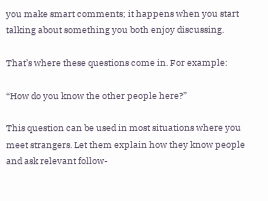you make smart comments; it happens when you start talking about something you both enjoy discussing.

That’s where these questions come in. For example:

“How do you know the other people here?”

This question can be used in most situations where you meet strangers. Let them explain how they know people and ask relevant follow-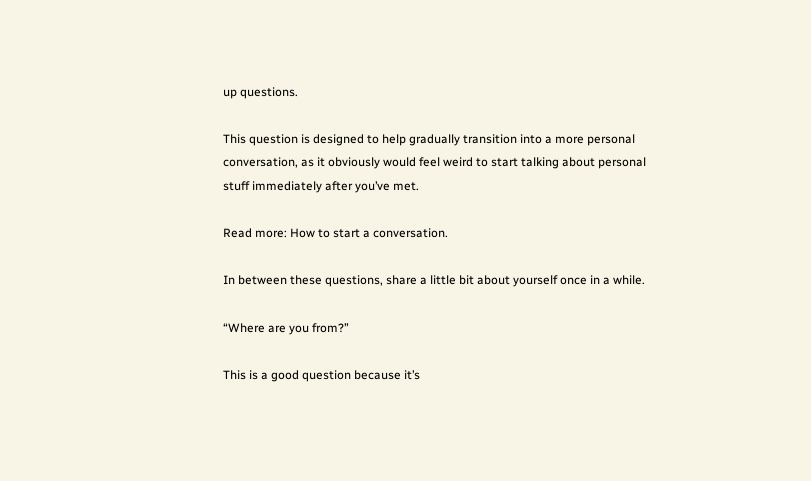up questions.

This question is designed to help gradually transition into a more personal conversation, as it obviously would feel weird to start talking about personal stuff immediately after you’ve met.

Read more: How to start a conversation.

In between these questions, share a little bit about yourself once in a while.

“Where are you from?”

This is a good question because it’s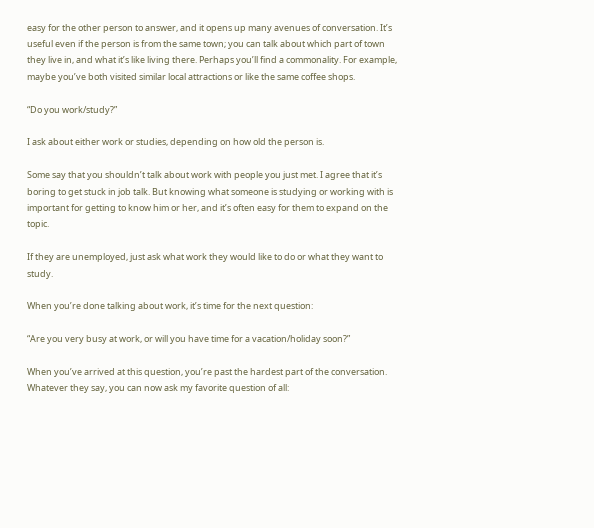easy for the other person to answer, and it opens up many avenues of conversation. It’s useful even if the person is from the same town; you can talk about which part of town they live in, and what it’s like living there. Perhaps you’ll find a commonality. For example, maybe you’ve both visited similar local attractions or like the same coffee shops.

“Do you work/study?”

I ask about either work or studies, depending on how old the person is.

Some say that you shouldn’t talk about work with people you just met. I agree that it’s boring to get stuck in job talk. But knowing what someone is studying or working with is important for getting to know him or her, and it’s often easy for them to expand on the topic.

If they are unemployed, just ask what work they would like to do or what they want to study.

When you’re done talking about work, it’s time for the next question:

“Are you very busy at work, or will you have time for a vacation/holiday soon?”

When you’ve arrived at this question, you’re past the hardest part of the conversation. Whatever they say, you can now ask my favorite question of all: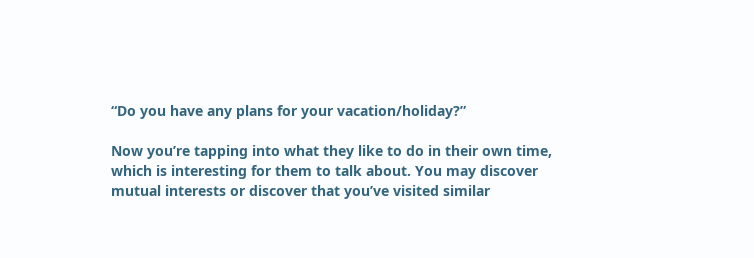“Do you have any plans for your vacation/holiday?”

Now you’re tapping into what they like to do in their own time, which is interesting for them to talk about. You may discover mutual interests or discover that you’ve visited similar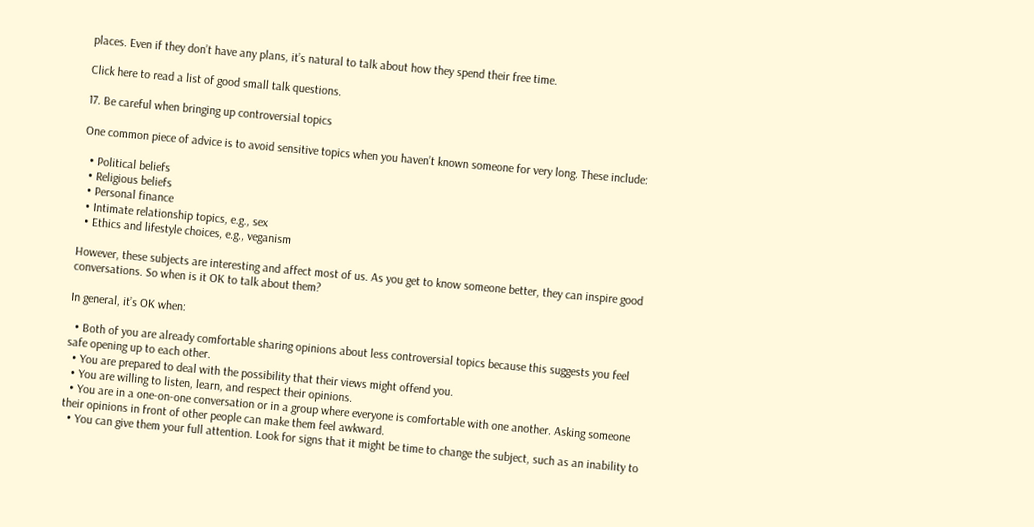places. Even if they don’t have any plans, it’s natural to talk about how they spend their free time.

Click here to read a list of good small talk questions.

17. Be careful when bringing up controversial topics

One common piece of advice is to avoid sensitive topics when you haven’t known someone for very long. These include:

  • Political beliefs
  • Religious beliefs
  • Personal finance
  • Intimate relationship topics, e.g., sex
  • Ethics and lifestyle choices, e.g., veganism

However, these subjects are interesting and affect most of us. As you get to know someone better, they can inspire good conversations. So when is it OK to talk about them?

In general, it’s OK when:

  • Both of you are already comfortable sharing opinions about less controversial topics because this suggests you feel safe opening up to each other.
  • You are prepared to deal with the possibility that their views might offend you.
  • You are willing to listen, learn, and respect their opinions.
  • You are in a one-on-one conversation or in a group where everyone is comfortable with one another. Asking someone their opinions in front of other people can make them feel awkward.
  • You can give them your full attention. Look for signs that it might be time to change the subject, such as an inability to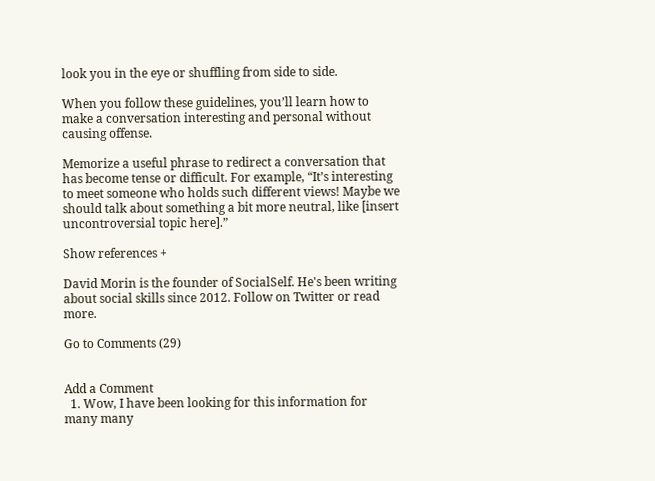look you in the eye or shuffling from side to side.

When you follow these guidelines, you’ll learn how to make a conversation interesting and personal without causing offense.

Memorize a useful phrase to redirect a conversation that has become tense or difficult. For example, “It’s interesting to meet someone who holds such different views! Maybe we should talk about something a bit more neutral, like [insert uncontroversial topic here].”

Show references +

David Morin is the founder of SocialSelf. He's been writing about social skills since 2012. Follow on Twitter or read more.

Go to Comments (29)


Add a Comment
  1. Wow, I have been looking for this information for many many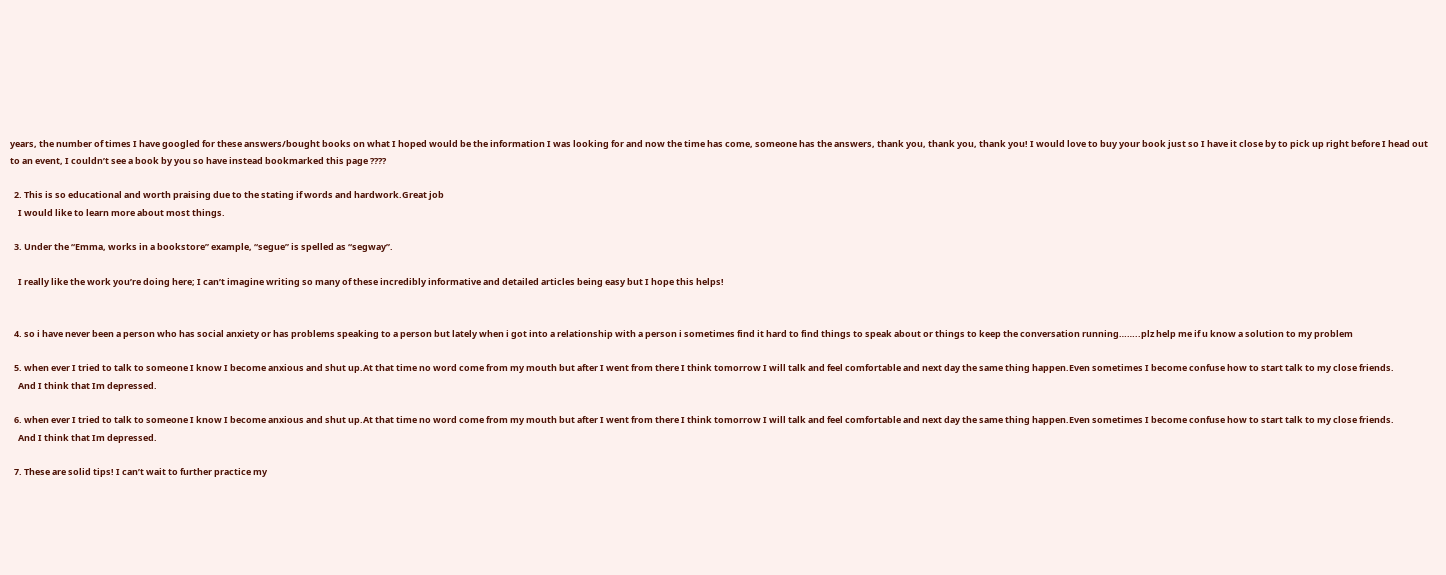years, the number of times I have googled for these answers/bought books on what I hoped would be the information I was looking for and now the time has come, someone has the answers, thank you, thank you, thank you! I would love to buy your book just so I have it close by to pick up right before I head out to an event, I couldn’t see a book by you so have instead bookmarked this page ????

  2. This is so educational and worth praising due to the stating if words and hardwork.Great job
    I would like to learn more about most things.

  3. Under the “Emma, works in a bookstore” example, “segue” is spelled as “segway”.

    I really like the work you’re doing here; I can’t imagine writing so many of these incredibly informative and detailed articles being easy but I hope this helps!


  4. so i have never been a person who has social anxiety or has problems speaking to a person but lately when i got into a relationship with a person i sometimes find it hard to find things to speak about or things to keep the conversation running……..plz help me if u know a solution to my problem

  5. when ever I tried to talk to someone I know I become anxious and shut up.At that time no word come from my mouth but after I went from there I think tomorrow I will talk and feel comfortable and next day the same thing happen.Even sometimes I become confuse how to start talk to my close friends.
    And I think that Im depressed.

  6. when ever I tried to talk to someone I know I become anxious and shut up.At that time no word come from my mouth but after I went from there I think tomorrow I will talk and feel comfortable and next day the same thing happen.Even sometimes I become confuse how to start talk to my close friends.
    And I think that Im depressed.

  7. These are solid tips! I can’t wait to further practice my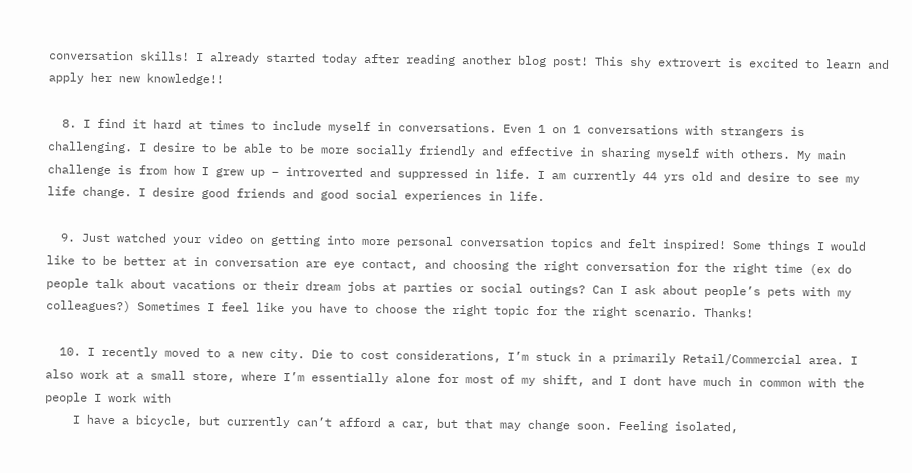conversation skills! I already started today after reading another blog post! This shy extrovert is excited to learn and apply her new knowledge!!

  8. I find it hard at times to include myself in conversations. Even 1 on 1 conversations with strangers is challenging. I desire to be able to be more socially friendly and effective in sharing myself with others. My main challenge is from how I grew up – introverted and suppressed in life. I am currently 44 yrs old and desire to see my life change. I desire good friends and good social experiences in life.

  9. Just watched your video on getting into more personal conversation topics and felt inspired! Some things I would like to be better at in conversation are eye contact, and choosing the right conversation for the right time (ex do people talk about vacations or their dream jobs at parties or social outings? Can I ask about people’s pets with my colleagues?) Sometimes I feel like you have to choose the right topic for the right scenario. Thanks!

  10. I recently moved to a new city. Die to cost considerations, I’m stuck in a primarily Retail/Commercial area. I also work at a small store, where I’m essentially alone for most of my shift, and I dont have much in common with the people I work with
    I have a bicycle, but currently can’t afford a car, but that may change soon. Feeling isolated,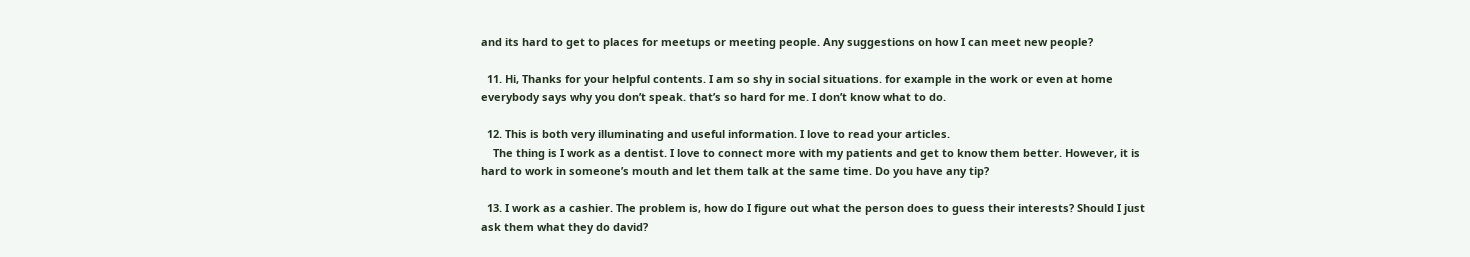and its hard to get to places for meetups or meeting people. Any suggestions on how I can meet new people?

  11. Hi, Thanks for your helpful contents. I am so shy in social situations. for example in the work or even at home everybody says why you don’t speak. that’s so hard for me. I don’t know what to do.

  12. This is both very illuminating and useful information. I love to read your articles.
    The thing is I work as a dentist. I love to connect more with my patients and get to know them better. However, it is hard to work in someone’s mouth and let them talk at the same time. Do you have any tip?

  13. I work as a cashier. The problem is, how do I figure out what the person does to guess their interests? Should I just ask them what they do david?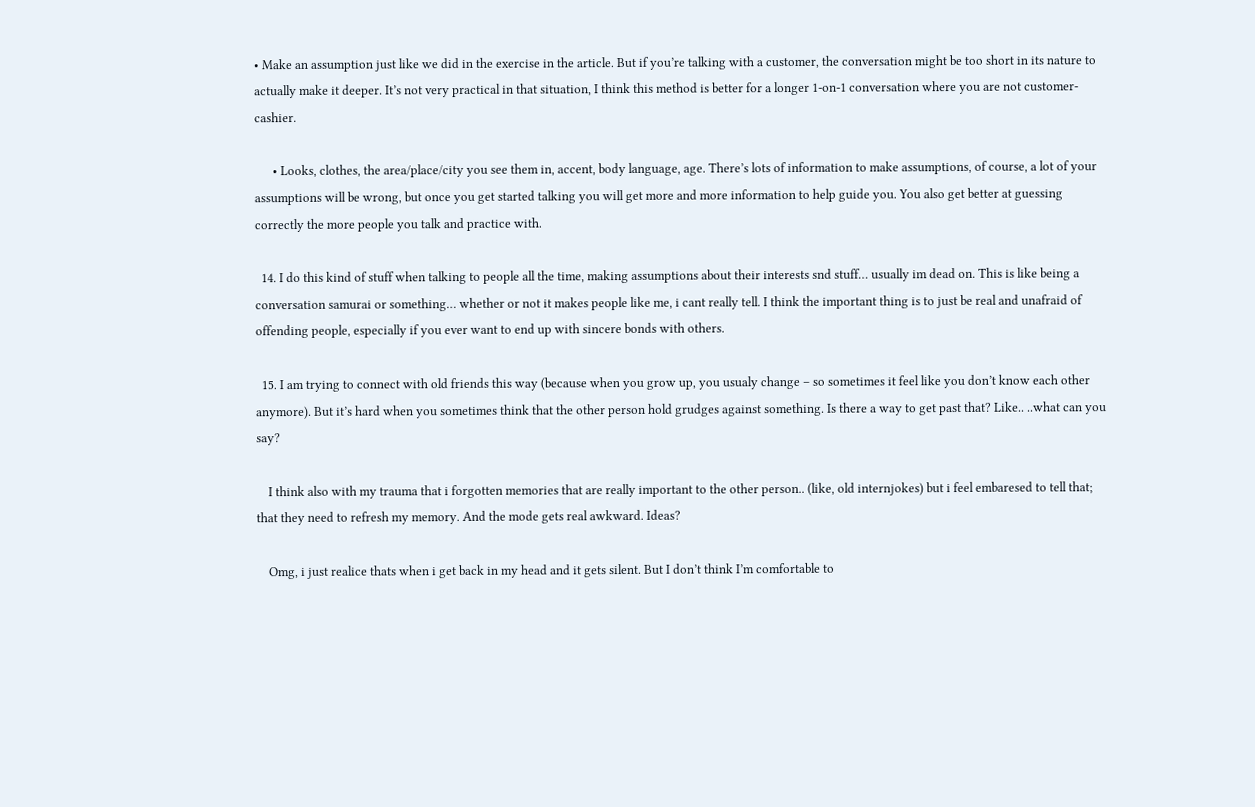• Make an assumption just like we did in the exercise in the article. But if you’re talking with a customer, the conversation might be too short in its nature to actually make it deeper. It’s not very practical in that situation, I think this method is better for a longer 1-on-1 conversation where you are not customer-cashier.

      • Looks, clothes, the area/place/city you see them in, accent, body language, age. There’s lots of information to make assumptions, of course, a lot of your assumptions will be wrong, but once you get started talking you will get more and more information to help guide you. You also get better at guessing correctly the more people you talk and practice with.

  14. I do this kind of stuff when talking to people all the time, making assumptions about their interests snd stuff… usually im dead on. This is like being a conversation samurai or something… whether or not it makes people like me, i cant really tell. I think the important thing is to just be real and unafraid of offending people, especially if you ever want to end up with sincere bonds with others.

  15. I am trying to connect with old friends this way (because when you grow up, you usualy change – so sometimes it feel like you don’t know each other anymore). But it’s hard when you sometimes think that the other person hold grudges against something. Is there a way to get past that? Like.. ..what can you say?

    I think also with my trauma that i forgotten memories that are really important to the other person.. (like, old internjokes) but i feel embaresed to tell that; that they need to refresh my memory. And the mode gets real awkward. Ideas?

    Omg, i just realice thats when i get back in my head and it gets silent. But I don’t think I’m comfortable to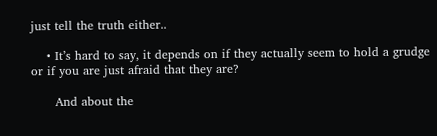just tell the truth either..

    • It’s hard to say, it depends on if they actually seem to hold a grudge or if you are just afraid that they are?

      And about the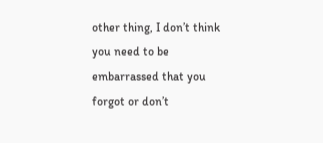other thing, I don’t think you need to be embarrassed that you forgot or don’t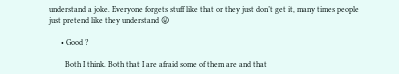understand a joke. Everyone forgets stuff like that or they just don’t get it, many times people just pretend like they understand 😛

      • Good ?

        Both I think. Both that I are afraid some of them are and that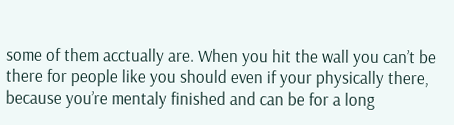some of them acctually are. When you hit the wall you can’t be there for people like you should even if your physically there, because you’re mentaly finished and can be for a long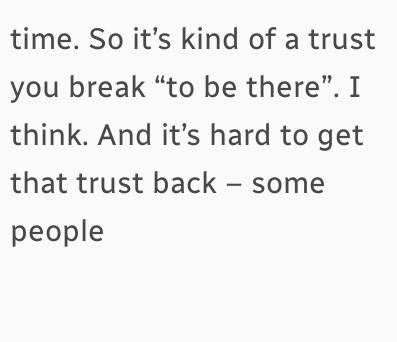time. So it’s kind of a trust you break “to be there”. I think. And it’s hard to get that trust back – some people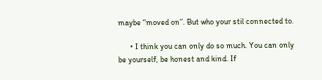maybe “moved on”. But who your stil connected to.

      • I think you can only do so much. You can only be yourself, be honest and kind. If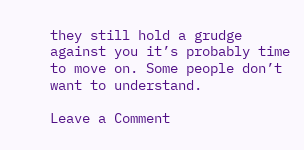they still hold a grudge against you it’s probably time to move on. Some people don’t want to understand.

Leave a Comment